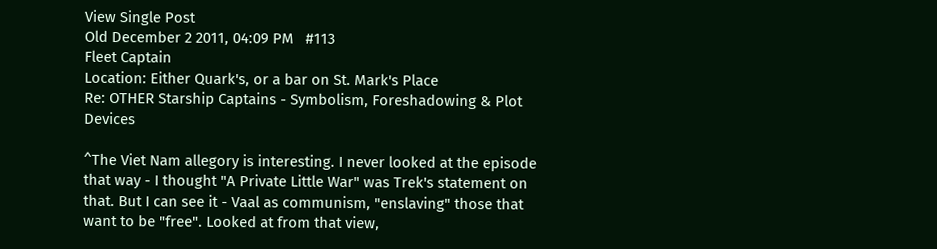View Single Post
Old December 2 2011, 04:09 PM   #113
Fleet Captain
Location: Either Quark's, or a bar on St. Mark's Place
Re: OTHER Starship Captains - Symbolism, Foreshadowing & Plot Devices

^The Viet Nam allegory is interesting. I never looked at the episode that way - I thought "A Private Little War" was Trek's statement on that. But I can see it - Vaal as communism, "enslaving" those that want to be "free". Looked at from that view,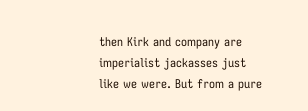then Kirk and company are imperialist jackasses just like we were. But from a pure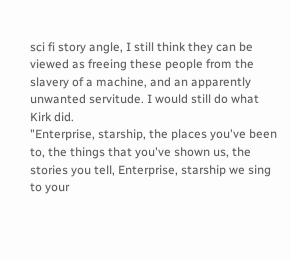sci fi story angle, I still think they can be viewed as freeing these people from the slavery of a machine, and an apparently unwanted servitude. I would still do what Kirk did.
"Enterprise, starship, the places you've been to, the things that you've shown us, the stories you tell, Enterprise, starship we sing to your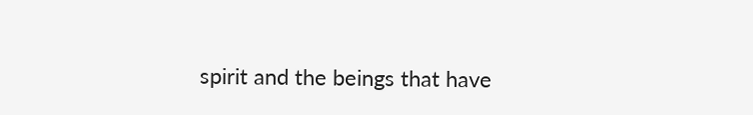spirit and the beings that have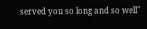served you so long and so well"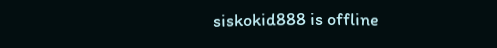siskokid888 is offline